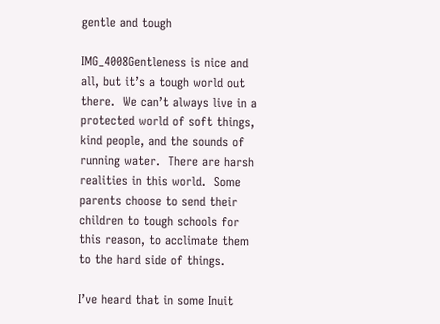gentle and tough

IMG_4008Gentleness is nice and all, but it’s a tough world out there.  We can’t always live in a protected world of soft things, kind people, and the sounds of running water.  There are harsh realities in this world.  Some parents choose to send their children to tough schools for this reason, to acclimate them to the hard side of things.

I’ve heard that in some Inuit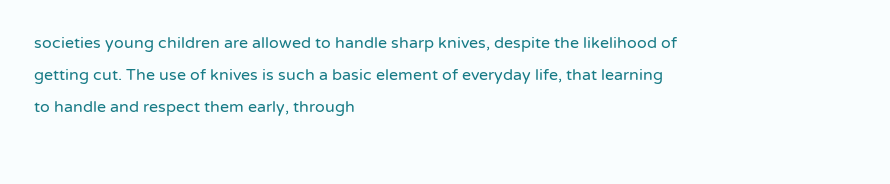societies young children are allowed to handle sharp knives, despite the likelihood of getting cut. The use of knives is such a basic element of everyday life, that learning to handle and respect them early, through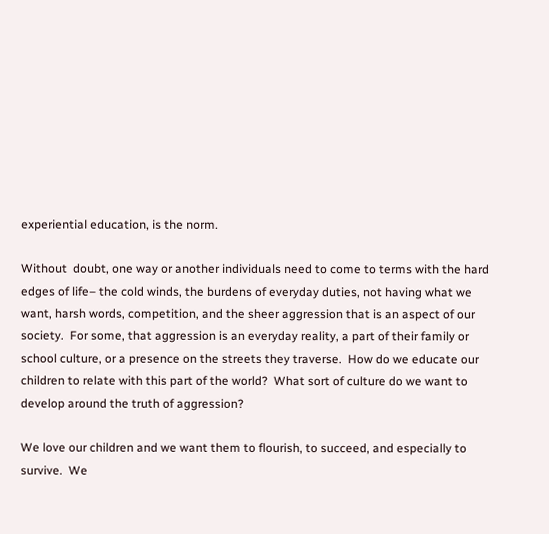experiential education, is the norm.

Without  doubt, one way or another individuals need to come to terms with the hard edges of life– the cold winds, the burdens of everyday duties, not having what we want, harsh words, competition, and the sheer aggression that is an aspect of our society.  For some, that aggression is an everyday reality, a part of their family or school culture, or a presence on the streets they traverse.  How do we educate our children to relate with this part of the world?  What sort of culture do we want to develop around the truth of aggression?

We love our children and we want them to flourish, to succeed, and especially to survive.  We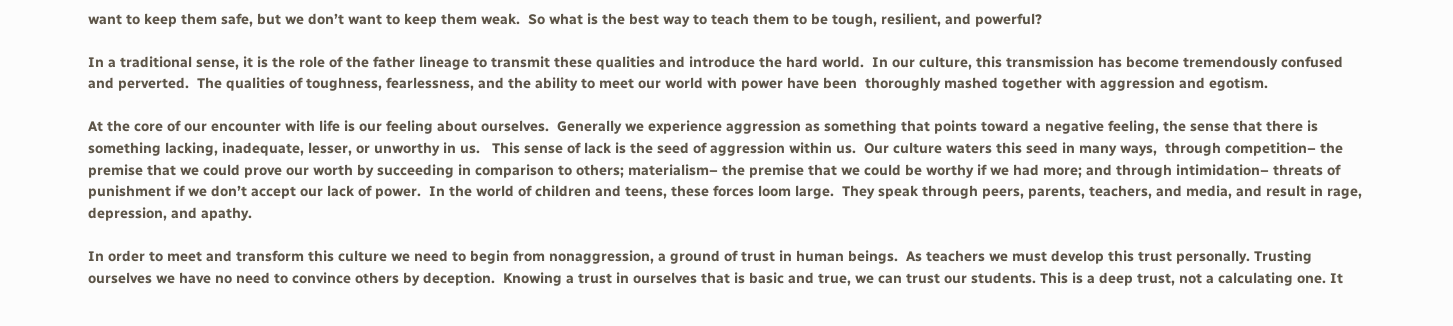want to keep them safe, but we don’t want to keep them weak.  So what is the best way to teach them to be tough, resilient, and powerful?

In a traditional sense, it is the role of the father lineage to transmit these qualities and introduce the hard world.  In our culture, this transmission has become tremendously confused and perverted.  The qualities of toughness, fearlessness, and the ability to meet our world with power have been  thoroughly mashed together with aggression and egotism.

At the core of our encounter with life is our feeling about ourselves.  Generally we experience aggression as something that points toward a negative feeling, the sense that there is something lacking, inadequate, lesser, or unworthy in us.   This sense of lack is the seed of aggression within us.  Our culture waters this seed in many ways,  through competition– the premise that we could prove our worth by succeeding in comparison to others; materialism– the premise that we could be worthy if we had more; and through intimidation– threats of punishment if we don’t accept our lack of power.  In the world of children and teens, these forces loom large.  They speak through peers, parents, teachers, and media, and result in rage, depression, and apathy.

In order to meet and transform this culture we need to begin from nonaggression, a ground of trust in human beings.  As teachers we must develop this trust personally. Trusting ourselves we have no need to convince others by deception.  Knowing a trust in ourselves that is basic and true, we can trust our students. This is a deep trust, not a calculating one. It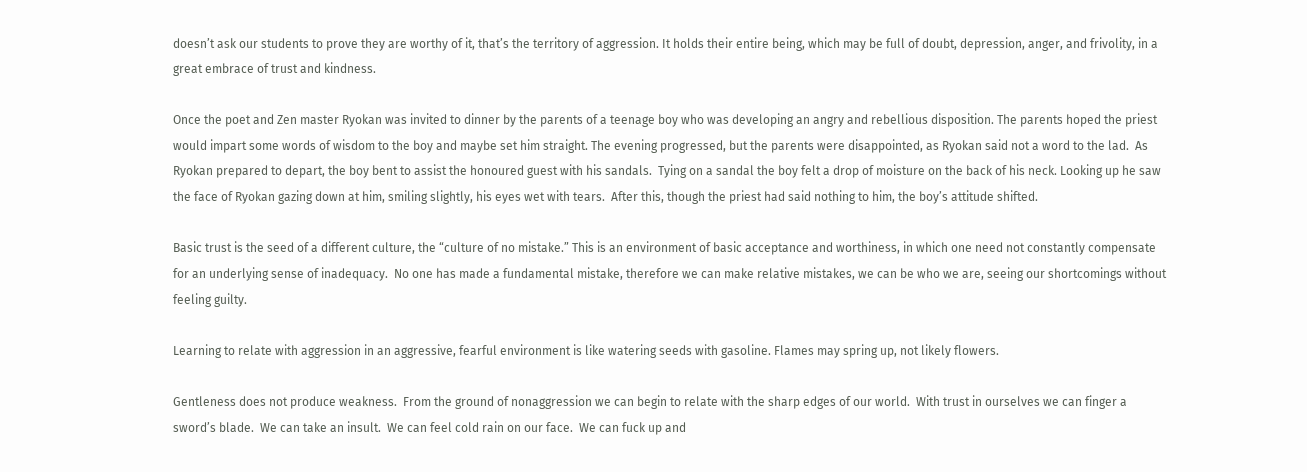doesn’t ask our students to prove they are worthy of it, that’s the territory of aggression. It holds their entire being, which may be full of doubt, depression, anger, and frivolity, in a great embrace of trust and kindness.

Once the poet and Zen master Ryokan was invited to dinner by the parents of a teenage boy who was developing an angry and rebellious disposition. The parents hoped the priest would impart some words of wisdom to the boy and maybe set him straight. The evening progressed, but the parents were disappointed, as Ryokan said not a word to the lad.  As Ryokan prepared to depart, the boy bent to assist the honoured guest with his sandals.  Tying on a sandal the boy felt a drop of moisture on the back of his neck. Looking up he saw the face of Ryokan gazing down at him, smiling slightly, his eyes wet with tears.  After this, though the priest had said nothing to him, the boy’s attitude shifted.

Basic trust is the seed of a different culture, the “culture of no mistake.” This is an environment of basic acceptance and worthiness, in which one need not constantly compensate for an underlying sense of inadequacy.  No one has made a fundamental mistake, therefore we can make relative mistakes, we can be who we are, seeing our shortcomings without feeling guilty.

Learning to relate with aggression in an aggressive, fearful environment is like watering seeds with gasoline. Flames may spring up, not likely flowers.

Gentleness does not produce weakness.  From the ground of nonaggression we can begin to relate with the sharp edges of our world.  With trust in ourselves we can finger a sword’s blade.  We can take an insult.  We can feel cold rain on our face.  We can fuck up and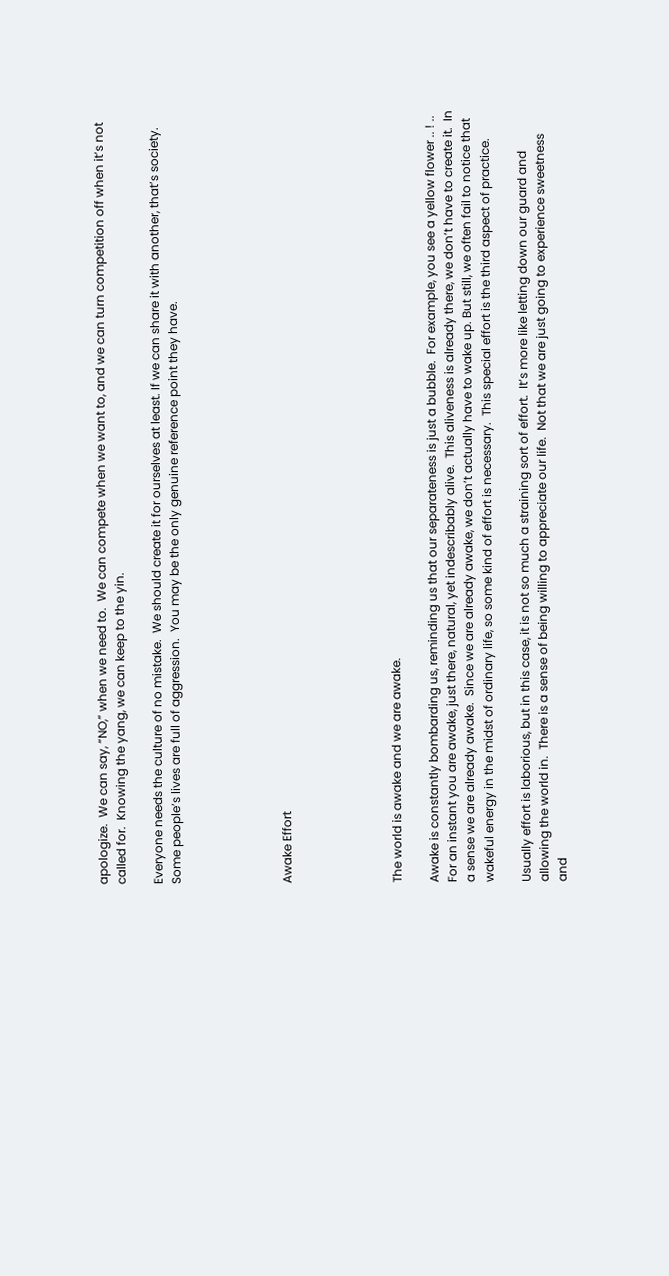apologize.  We can say, “NO,” when we need to.  We can compete when we want to, and we can turn competition off when it’s not called for.  Knowing the yang, we can keep to the yin.

Everyone needs the culture of no mistake.  We should create it for ourselves at least. If we can share it with another, that’s society.  Some people’s lives are full of aggression.  You may be the only genuine reference point they have.





Awake Effort





The world is awake and we are awake.

Awake is constantly bombarding us, reminding us that our separateness is just a bubble.  For example, you see a yellow flower .. ! .. For an instant you are awake, just there, natural, yet indescribably alive.  This aliveness is already there, we don’t have to create it.  In a sense we are already awake.  Since we are already awake, we don’t actually have to wake up. But still, we often fail to notice that wakeful energy in the midst of ordinary life, so some kind of effort is necessary.  This special effort is the third aspect of practice.

Usually effort is laborious, but in this case, it is not so much a straining sort of effort.  It’s more like letting down our guard and allowing the world in.  There is a sense of being willing to appreciate our life.  Not that we are just going to experience sweetness and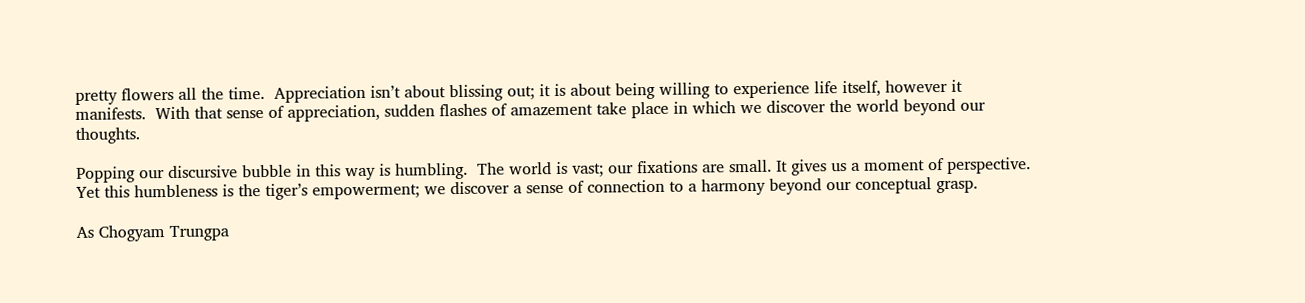pretty flowers all the time.  Appreciation isn’t about blissing out; it is about being willing to experience life itself, however it manifests.  With that sense of appreciation, sudden flashes of amazement take place in which we discover the world beyond our thoughts.

Popping our discursive bubble in this way is humbling.  The world is vast; our fixations are small. It gives us a moment of perspective.  Yet this humbleness is the tiger’s empowerment; we discover a sense of connection to a harmony beyond our conceptual grasp.

As Chogyam Trungpa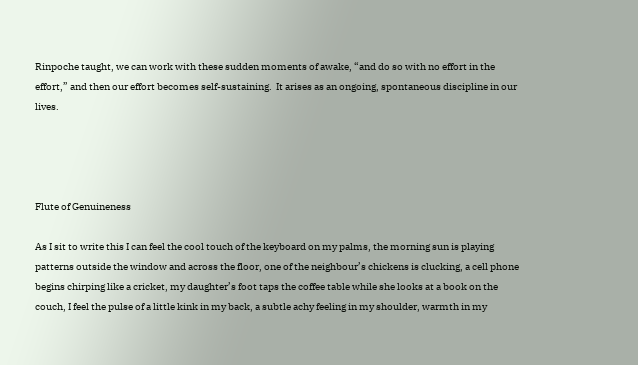Rinpoche taught, we can work with these sudden moments of awake, “and do so with no effort in the effort,” and then our effort becomes self-sustaining.  It arises as an ongoing, spontaneous discipline in our lives.




Flute of Genuineness

As I sit to write this I can feel the cool touch of the keyboard on my palms, the morning sun is playing patterns outside the window and across the floor, one of the neighbour’s chickens is clucking, a cell phone begins chirping like a cricket, my daughter’s foot taps the coffee table while she looks at a book on the couch, I feel the pulse of a little kink in my back, a subtle achy feeling in my shoulder, warmth in my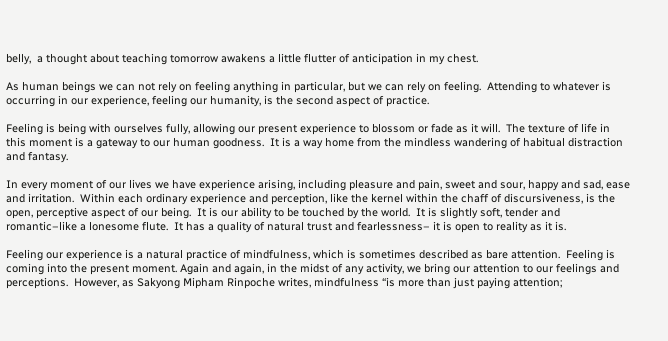belly,  a thought about teaching tomorrow awakens a little flutter of anticipation in my chest.

As human beings we can not rely on feeling anything in particular, but we can rely on feeling.  Attending to whatever is occurring in our experience, feeling our humanity, is the second aspect of practice.

Feeling is being with ourselves fully, allowing our present experience to blossom or fade as it will.  The texture of life in this moment is a gateway to our human goodness.  It is a way home from the mindless wandering of habitual distraction and fantasy.

In every moment of our lives we have experience arising, including pleasure and pain, sweet and sour, happy and sad, ease and irritation.  Within each ordinary experience and perception, like the kernel within the chaff of discursiveness, is the open, perceptive aspect of our being.  It is our ability to be touched by the world.  It is slightly soft, tender and romantic–like a lonesome flute.  It has a quality of natural trust and fearlessness– it is open to reality as it is.

Feeling our experience is a natural practice of mindfulness, which is sometimes described as bare attention.  Feeling is coming into the present moment. Again and again, in the midst of any activity, we bring our attention to our feelings and perceptions.  However, as Sakyong Mipham Rinpoche writes, mindfulness “is more than just paying attention;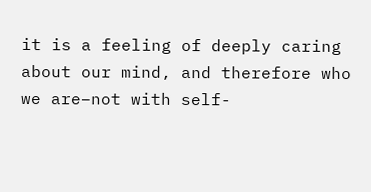it is a feeling of deeply caring about our mind, and therefore who we are–not with self-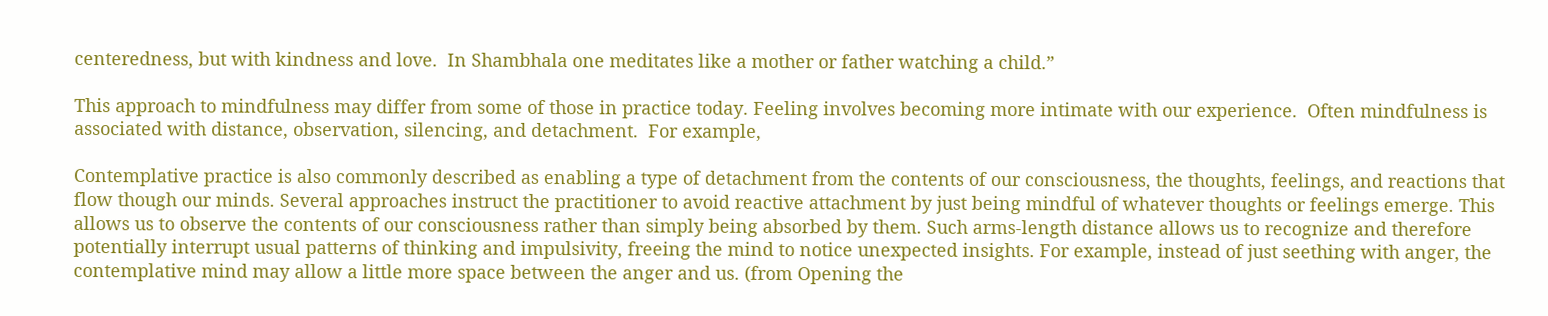centeredness, but with kindness and love.  In Shambhala one meditates like a mother or father watching a child.”

This approach to mindfulness may differ from some of those in practice today. Feeling involves becoming more intimate with our experience.  Often mindfulness is associated with distance, observation, silencing, and detachment.  For example,

Contemplative practice is also commonly described as enabling a type of detachment from the contents of our consciousness, the thoughts, feelings, and reactions that flow though our minds. Several approaches instruct the practitioner to avoid reactive attachment by just being mindful of whatever thoughts or feelings emerge. This allows us to observe the contents of our consciousness rather than simply being absorbed by them. Such arms-length distance allows us to recognize and therefore potentially interrupt usual patterns of thinking and impulsivity, freeing the mind to notice unexpected insights. For example, instead of just seething with anger, the contemplative mind may allow a little more space between the anger and us. (from Opening the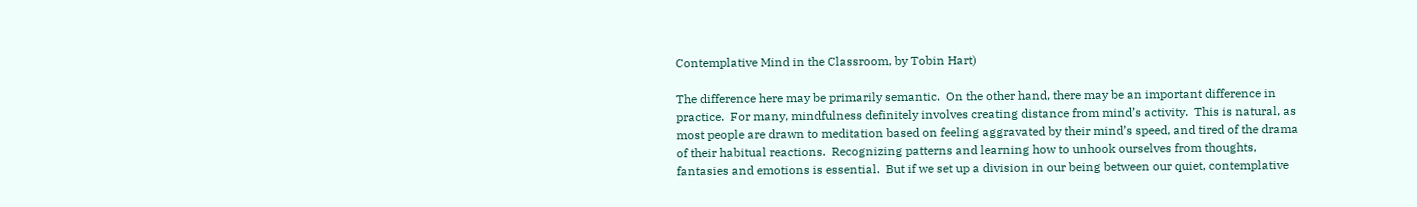Contemplative Mind in the Classroom, by Tobin Hart)

The difference here may be primarily semantic.  On the other hand, there may be an important difference in practice.  For many, mindfulness definitely involves creating distance from mind’s activity.  This is natural, as most people are drawn to meditation based on feeling aggravated by their mind’s speed, and tired of the drama of their habitual reactions.  Recognizing patterns and learning how to unhook ourselves from thoughts, fantasies and emotions is essential.  But if we set up a division in our being between our quiet, contemplative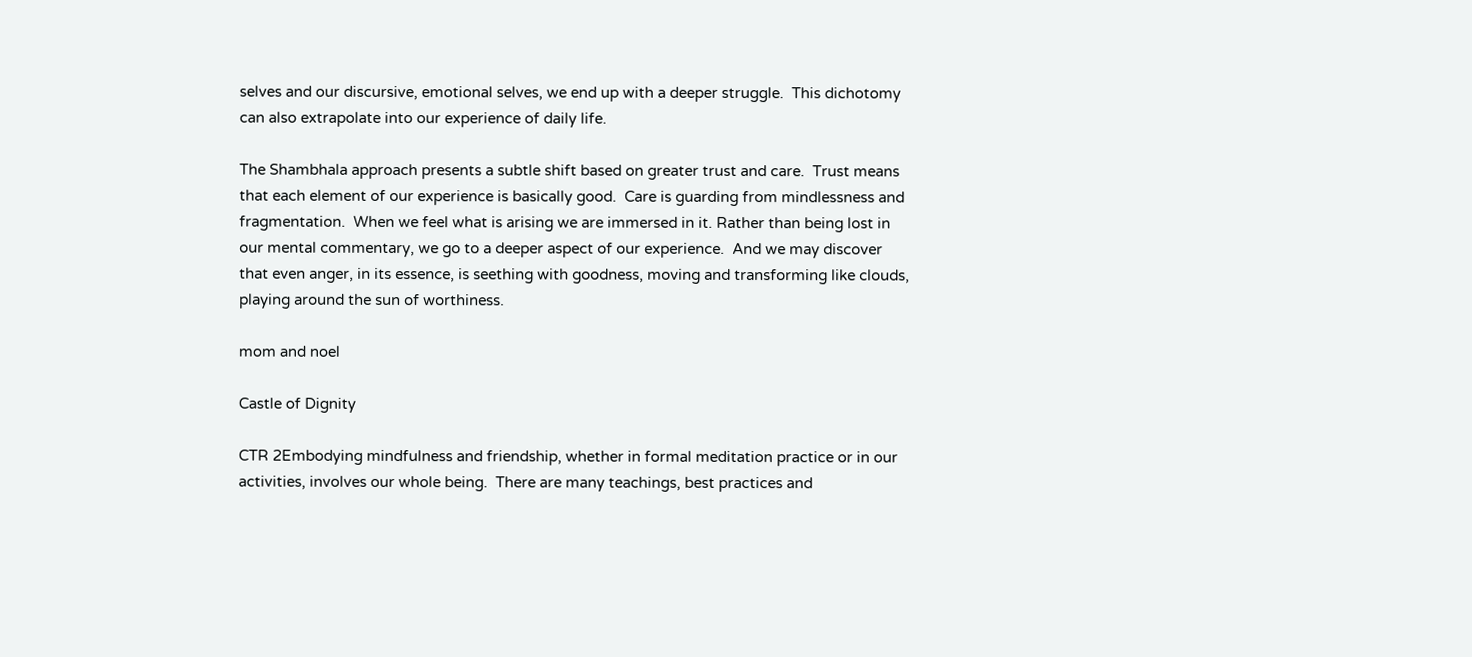selves and our discursive, emotional selves, we end up with a deeper struggle.  This dichotomy can also extrapolate into our experience of daily life.

The Shambhala approach presents a subtle shift based on greater trust and care.  Trust means that each element of our experience is basically good.  Care is guarding from mindlessness and fragmentation.  When we feel what is arising we are immersed in it. Rather than being lost in our mental commentary, we go to a deeper aspect of our experience.  And we may discover that even anger, in its essence, is seething with goodness, moving and transforming like clouds, playing around the sun of worthiness.

mom and noel

Castle of Dignity

CTR 2Embodying mindfulness and friendship, whether in formal meditation practice or in our activities, involves our whole being.  There are many teachings, best practices and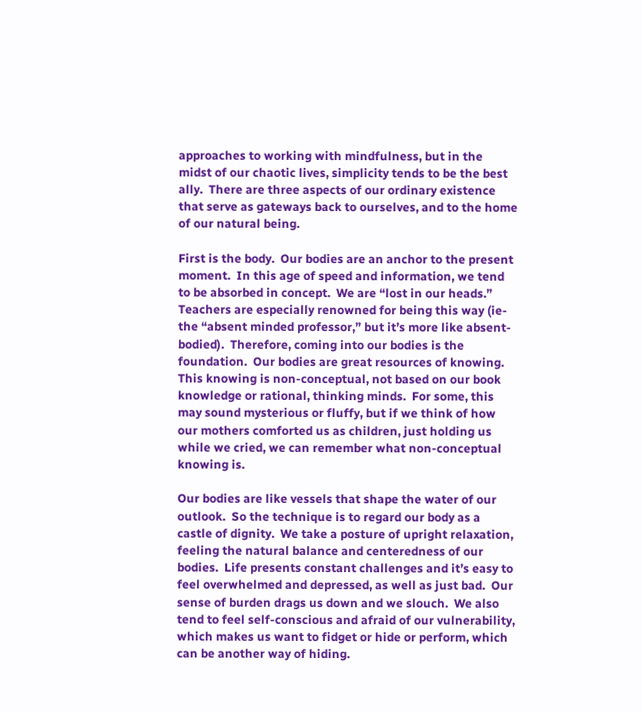approaches to working with mindfulness, but in the midst of our chaotic lives, simplicity tends to be the best ally.  There are three aspects of our ordinary existence that serve as gateways back to ourselves, and to the home of our natural being.

First is the body.  Our bodies are an anchor to the present moment.  In this age of speed and information, we tend to be absorbed in concept.  We are “lost in our heads.” Teachers are especially renowned for being this way (ie- the “absent minded professor,” but it’s more like absent-bodied).  Therefore, coming into our bodies is the foundation.  Our bodies are great resources of knowing.  This knowing is non-conceptual, not based on our book knowledge or rational, thinking minds.  For some, this may sound mysterious or fluffy, but if we think of how our mothers comforted us as children, just holding us while we cried, we can remember what non-conceptual knowing is.

Our bodies are like vessels that shape the water of our outlook.  So the technique is to regard our body as a castle of dignity.  We take a posture of upright relaxation, feeling the natural balance and centeredness of our bodies.  Life presents constant challenges and it’s easy to feel overwhelmed and depressed, as well as just bad.  Our sense of burden drags us down and we slouch.  We also tend to feel self-conscious and afraid of our vulnerability, which makes us want to fidget or hide or perform, which can be another way of hiding.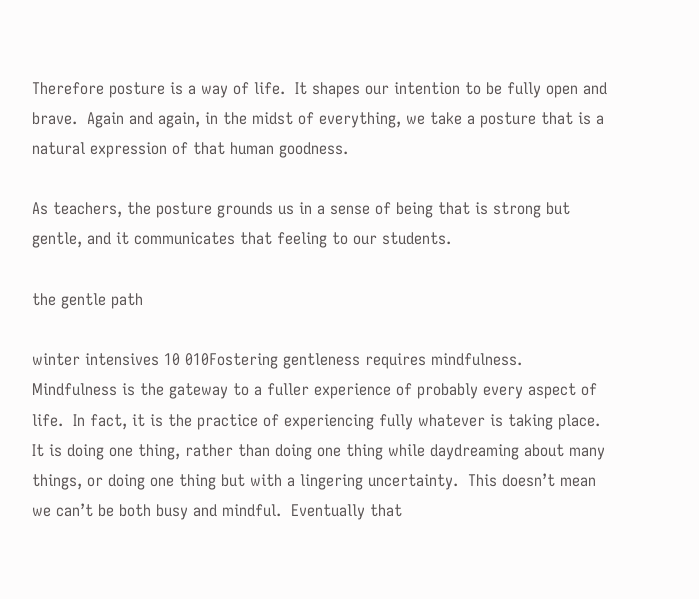Therefore posture is a way of life.  It shapes our intention to be fully open and brave.  Again and again, in the midst of everything, we take a posture that is a natural expression of that human goodness.

As teachers, the posture grounds us in a sense of being that is strong but gentle, and it communicates that feeling to our students.

the gentle path

winter intensives 10 010Fostering gentleness requires mindfulness.  Mindfulness is the gateway to a fuller experience of probably every aspect of life.  In fact, it is the practice of experiencing fully whatever is taking place.  It is doing one thing, rather than doing one thing while daydreaming about many things, or doing one thing but with a lingering uncertainty.  This doesn’t mean we can’t be both busy and mindful.  Eventually that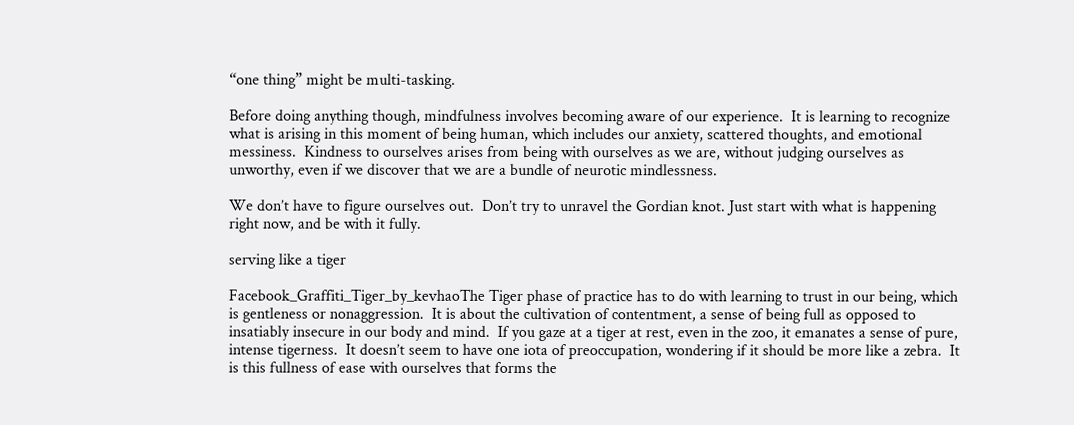“one thing” might be multi-tasking.

Before doing anything though, mindfulness involves becoming aware of our experience.  It is learning to recognize what is arising in this moment of being human, which includes our anxiety, scattered thoughts, and emotional messiness.  Kindness to ourselves arises from being with ourselves as we are, without judging ourselves as unworthy, even if we discover that we are a bundle of neurotic mindlessness.

We don’t have to figure ourselves out.  Don’t try to unravel the Gordian knot. Just start with what is happening right now, and be with it fully.

serving like a tiger

Facebook_Graffiti_Tiger_by_kevhaoThe Tiger phase of practice has to do with learning to trust in our being, which is gentleness or nonaggression.  It is about the cultivation of contentment, a sense of being full as opposed to insatiably insecure in our body and mind.  If you gaze at a tiger at rest, even in the zoo, it emanates a sense of pure, intense tigerness.  It doesn’t seem to have one iota of preoccupation, wondering if it should be more like a zebra.  It is this fullness of ease with ourselves that forms the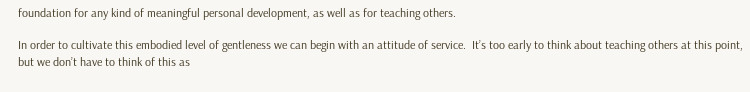foundation for any kind of meaningful personal development, as well as for teaching others.

In order to cultivate this embodied level of gentleness we can begin with an attitude of service.  It’s too early to think about teaching others at this point, but we don’t have to think of this as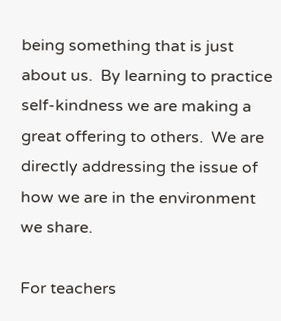being something that is just about us.  By learning to practice self-kindness we are making a great offering to others.  We are directly addressing the issue of how we are in the environment we share.

For teachers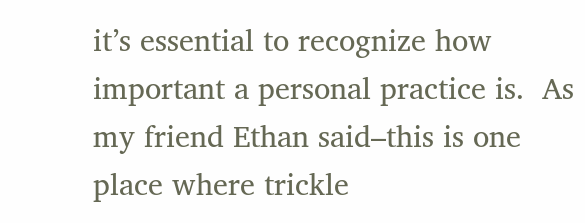it’s essential to recognize how important a personal practice is.  As my friend Ethan said–this is one place where trickle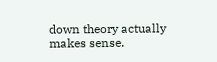down theory actually makes sense.